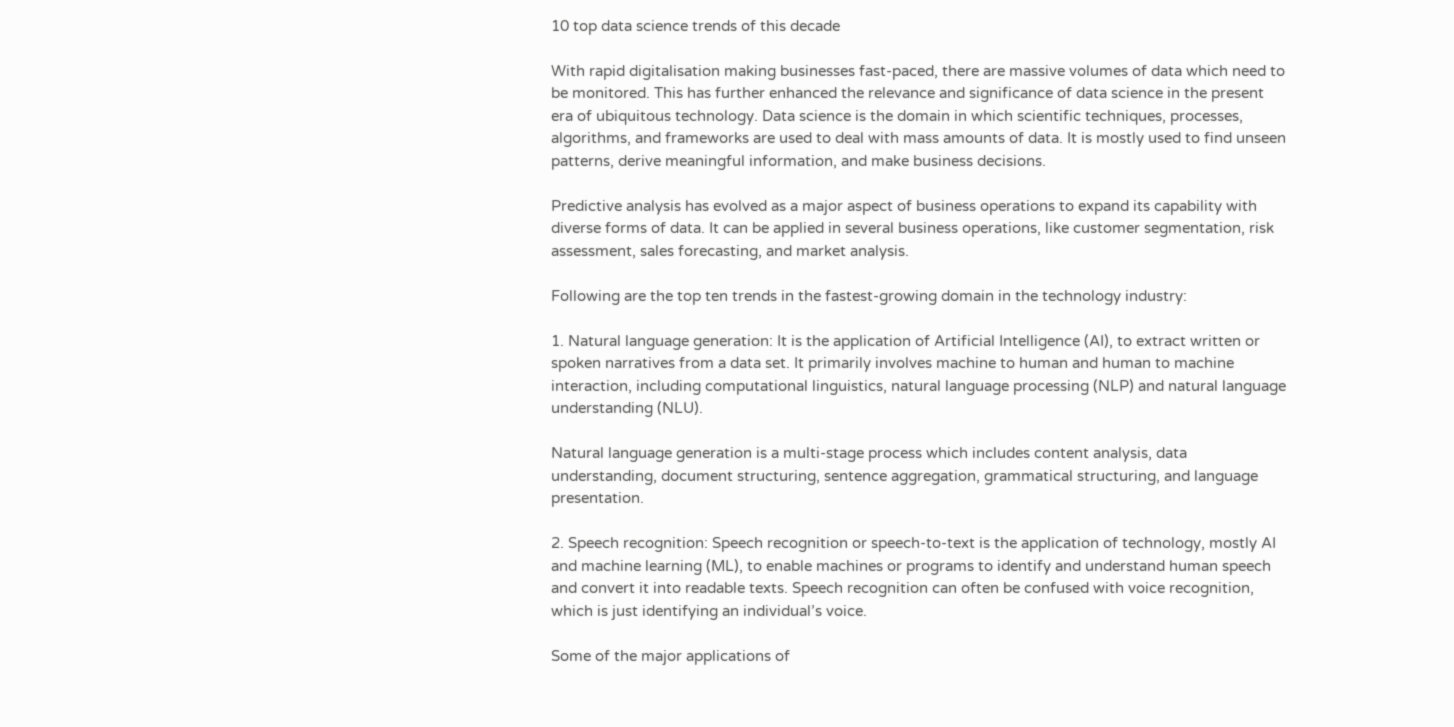10 top data science trends of this decade

With rapid digitalisation making businesses fast-paced, there are massive volumes of data which need to be monitored. This has further enhanced the relevance and significance of data science in the present era of ubiquitous technology. Data science is the domain in which scientific techniques, processes, algorithms, and frameworks are used to deal with mass amounts of data. It is mostly used to find unseen patterns, derive meaningful information, and make business decisions.

Predictive analysis has evolved as a major aspect of business operations to expand its capability with diverse forms of data. It can be applied in several business operations, like customer segmentation, risk assessment, sales forecasting, and market analysis.

Following are the top ten trends in the fastest-growing domain in the technology industry:

1. Natural language generation: It is the application of Artificial Intelligence (AI), to extract written or spoken narratives from a data set. It primarily involves machine to human and human to machine interaction, including computational linguistics, natural language processing (NLP) and natural language understanding (NLU).

Natural language generation is a multi-stage process which includes content analysis, data understanding, document structuring, sentence aggregation, grammatical structuring, and language presentation.

2. Speech recognition: Speech recognition or speech-to-text is the application of technology, mostly AI and machine learning (ML), to enable machines or programs to identify and understand human speech and convert it into readable texts. Speech recognition can often be confused with voice recognition, which is just identifying an individual’s voice.

Some of the major applications of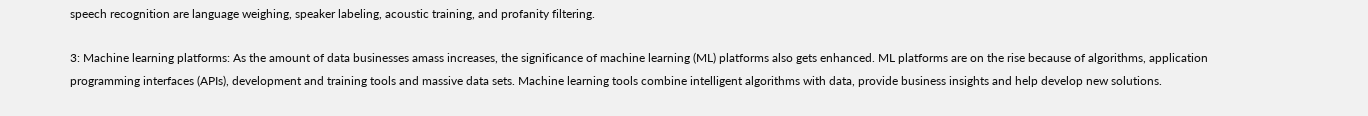speech recognition are language weighing, speaker labeling, acoustic training, and profanity filtering.

3: Machine learning platforms: As the amount of data businesses amass increases, the significance of machine learning (ML) platforms also gets enhanced. ML platforms are on the rise because of algorithms, application programming interfaces (APIs), development and training tools and massive data sets. Machine learning tools combine intelligent algorithms with data, provide business insights and help develop new solutions.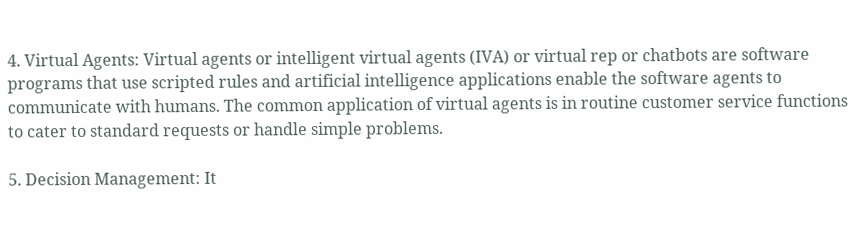4. Virtual Agents: Virtual agents or intelligent virtual agents (IVA) or virtual rep or chatbots are software programs that use scripted rules and artificial intelligence applications enable the software agents to communicate with humans. The common application of virtual agents is in routine customer service functions to cater to standard requests or handle simple problems.

5. Decision Management: It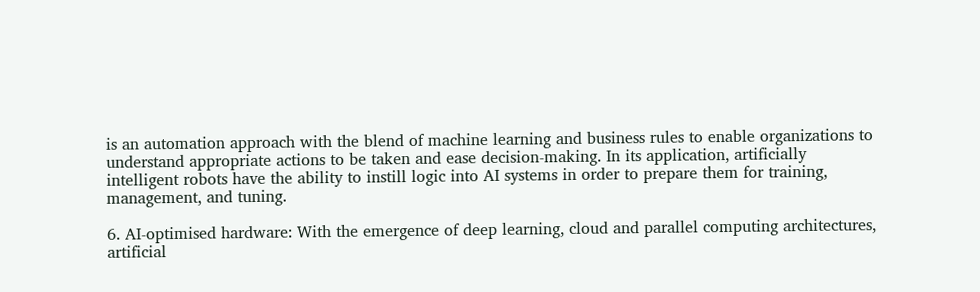is an automation approach with the blend of machine learning and business rules to enable organizations to understand appropriate actions to be taken and ease decision-making. In its application, artificially intelligent robots have the ability to instill logic into AI systems in order to prepare them for training, management, and tuning.

6. AI-optimised hardware: With the emergence of deep learning, cloud and parallel computing architectures, artificial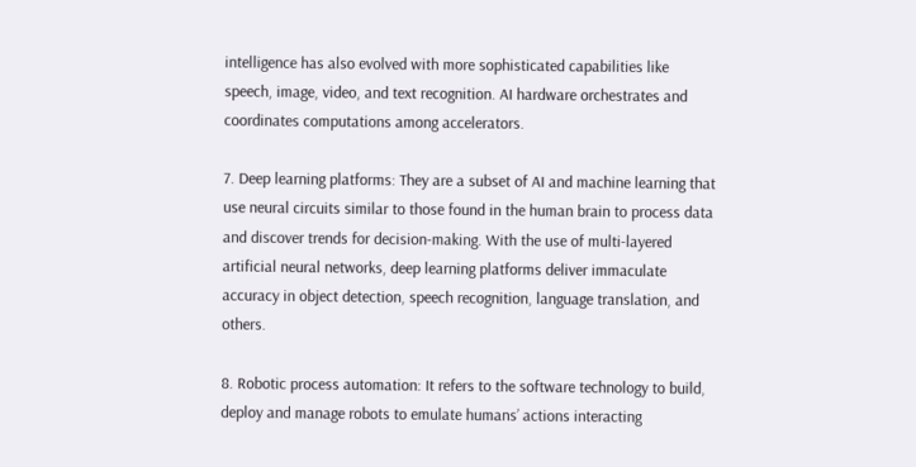intelligence has also evolved with more sophisticated capabilities like speech, image, video, and text recognition. AI hardware orchestrates and coordinates computations among accelerators.

7. Deep learning platforms: They are a subset of AI and machine learning that use neural circuits similar to those found in the human brain to process data and discover trends for decision-making. With the use of multi-layered artificial neural networks, deep learning platforms deliver immaculate accuracy in object detection, speech recognition, language translation, and others.

8. Robotic process automation: It refers to the software technology to build, deploy and manage robots to emulate humans’ actions interacting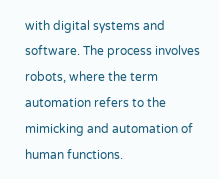with digital systems and software. The process involves robots, where the term automation refers to the mimicking and automation of human functions.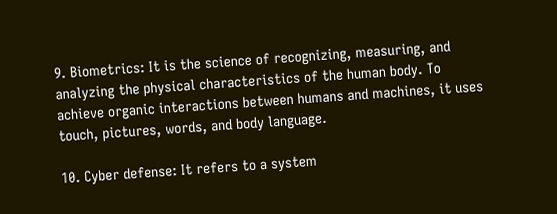9. Biometrics: It is the science of recognizing, measuring, and analyzing the physical characteristics of the human body. To achieve organic interactions between humans and machines, it uses touch, pictures, words, and body language.

10. Cyber defense: It refers to a system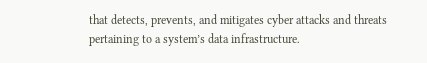that detects, prevents, and mitigates cyber attacks and threats pertaining to a system’s data infrastructure.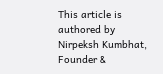This article is authored by Nirpeksh Kumbhat, Founder &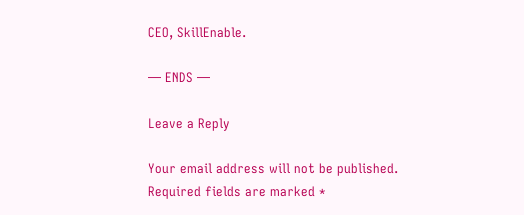CEO, SkillEnable.

— ENDS —

Leave a Reply

Your email address will not be published. Required fields are marked *